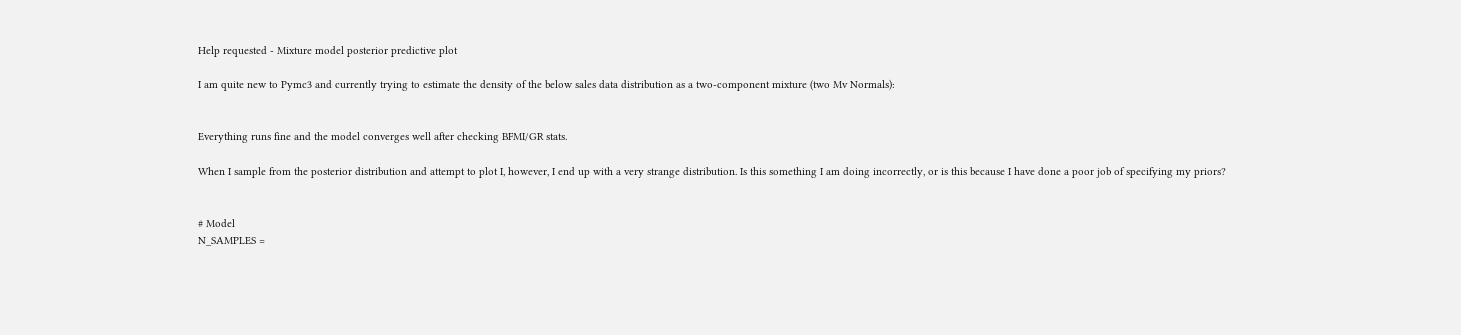Help requested - Mixture model posterior predictive plot

I am quite new to Pymc3 and currently trying to estimate the density of the below sales data distribution as a two-component mixture (two Mv Normals):


Everything runs fine and the model converges well after checking BFMI/GR stats.

When I sample from the posterior distribution and attempt to plot I, however, I end up with a very strange distribution. Is this something I am doing incorrectly, or is this because I have done a poor job of specifying my priors?


# Model
N_SAMPLES =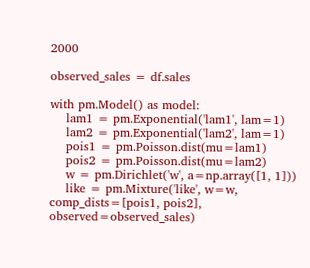2000

observed_sales = df.sales

with pm.Model() as model:
    lam1 = pm.Exponential('lam1', lam=1)
    lam2 = pm.Exponential('lam2', lam=1)
    pois1 = pm.Poisson.dist(mu=lam1)
    pois2 = pm.Poisson.dist(mu=lam2)
    w = pm.Dirichlet('w', a=np.array([1, 1]))
    like = pm.Mixture('like', w=w, comp_dists=[pois1, pois2], observed=observed_sales)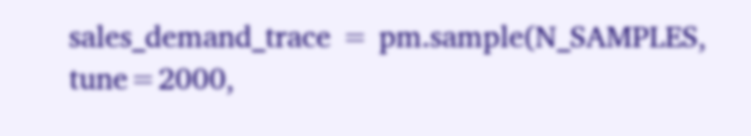sales_demand_trace = pm.sample(N_SAMPLES, tune=2000,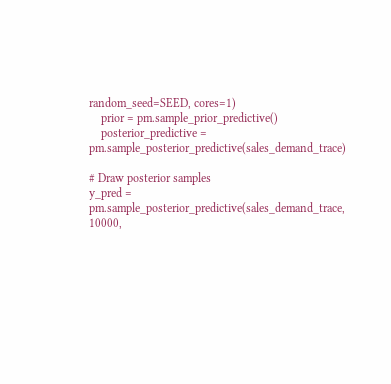random_seed=SEED, cores=1)
    prior = pm.sample_prior_predictive()
    posterior_predictive = pm.sample_posterior_predictive(sales_demand_trace)

# Draw posterior samples
y_pred = pm.sample_posterior_predictive(sales_demand_trace, 10000,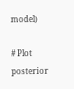model)

# Plot posterior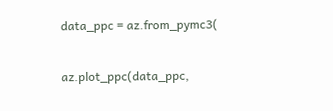data_ppc = az.from_pymc3(

az.plot_ppc(data_ppc,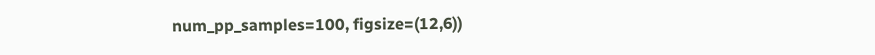num_pp_samples=100, figsize=(12,6))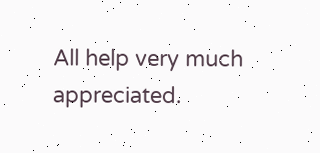All help very much appreciated.